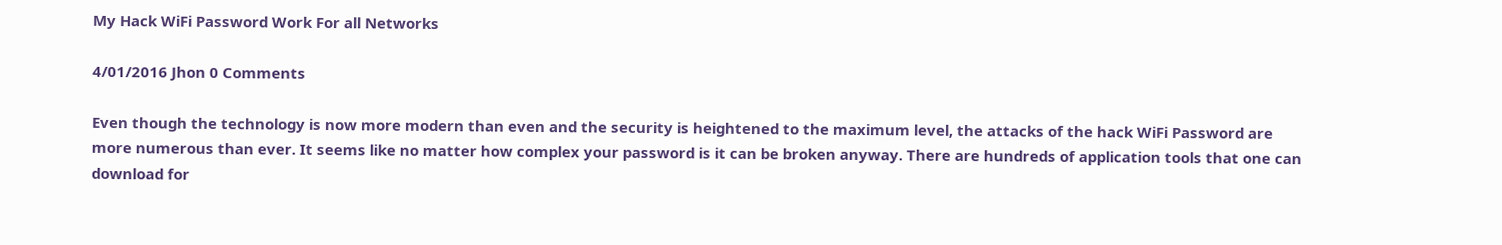My Hack WiFi Password Work For all Networks

4/01/2016 Jhon 0 Comments

Even though the technology is now more modern than even and the security is heightened to the maximum level, the attacks of the hack WiFi Password are more numerous than ever. It seems like no matter how complex your password is it can be broken anyway. There are hundreds of application tools that one can download for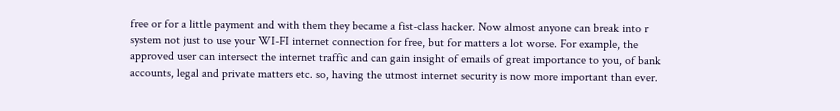free or for a little payment and with them they became a fist-class hacker. Now almost anyone can break into r system not just to use your WI-FI internet connection for free, but for matters a lot worse. For example, the approved user can intersect the internet traffic and can gain insight of emails of great importance to you, of bank accounts, legal and private matters etc. so, having the utmost internet security is now more important than ever.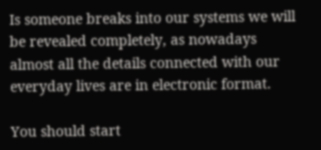Is someone breaks into our systems we will be revealed completely, as nowadays almost all the details connected with our everyday lives are in electronic format.

You should start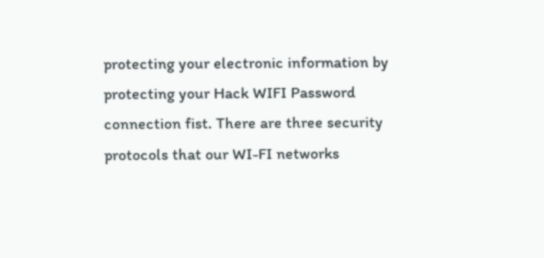protecting your electronic information by protecting your Hack WIFI Password connection fist. There are three security protocols that our WI-FI networks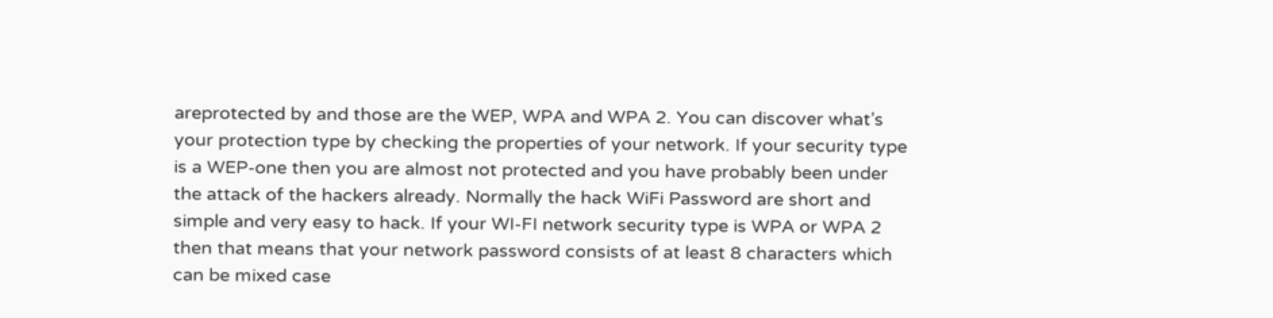areprotected by and those are the WEP, WPA and WPA 2. You can discover what’s your protection type by checking the properties of your network. If your security type is a WEP-one then you are almost not protected and you have probably been under the attack of the hackers already. Normally the hack WiFi Password are short and simple and very easy to hack. If your WI-FI network security type is WPA or WPA 2 then that means that your network password consists of at least 8 characters which can be mixed case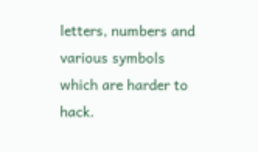letters, numbers and various symbols which are harder to hack.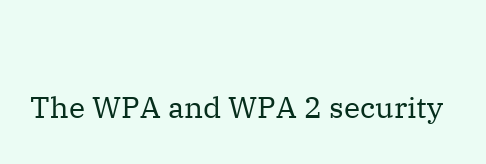The WPA and WPA 2 security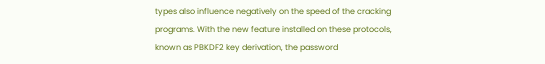types also influence negatively on the speed of the cracking programs. With the new feature installed on these protocols, known as PBKDF2 key derivation, the password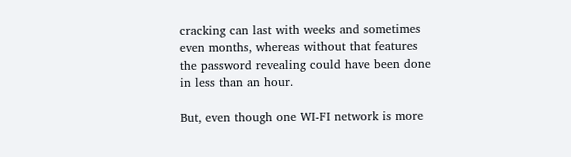cracking can last with weeks and sometimes even months, whereas without that features the password revealing could have been done in less than an hour.

But, even though one WI-FI network is more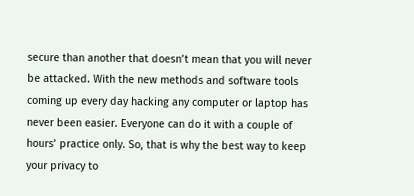secure than another that doesn’t mean that you will never be attacked. With the new methods and software tools coming up every day hacking any computer or laptop has never been easier. Everyone can do it with a couple of hours’ practice only. So, that is why the best way to keep your privacy to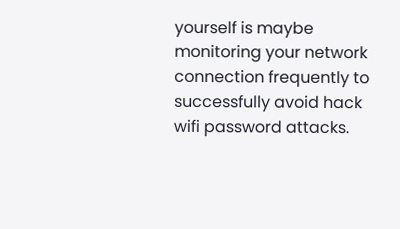yourself is maybe monitoring your network connection frequently to successfully avoid hack wifi password attacks.